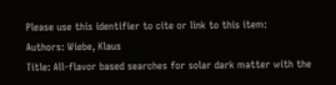Please use this identifier to cite or link to this item:
Authors: Wiebe, Klaus
Title: All-flavor based searches for solar dark matter with the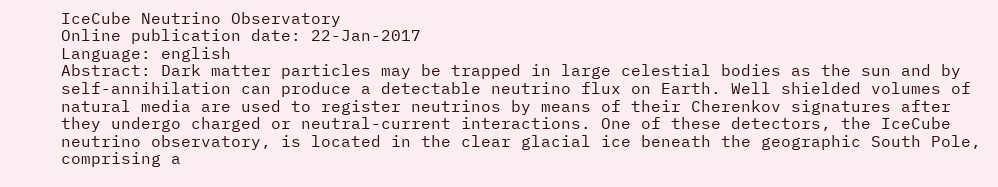IceCube Neutrino Observatory
Online publication date: 22-Jan-2017
Language: english
Abstract: Dark matter particles may be trapped in large celestial bodies as the sun and by self-annihilation can produce a detectable neutrino flux on Earth. Well shielded volumes of natural media are used to register neutrinos by means of their Cherenkov signatures after they undergo charged or neutral-current interactions. One of these detectors, the IceCube neutrino observatory, is located in the clear glacial ice beneath the geographic South Pole, comprising a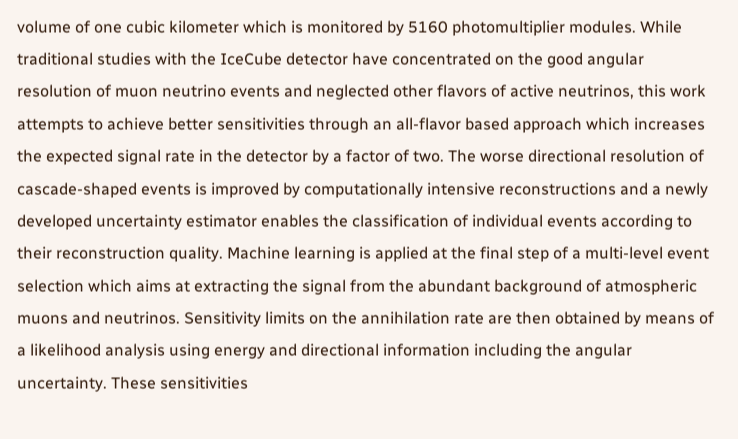volume of one cubic kilometer which is monitored by 5160 photomultiplier modules. While traditional studies with the IceCube detector have concentrated on the good angular resolution of muon neutrino events and neglected other flavors of active neutrinos, this work attempts to achieve better sensitivities through an all-flavor based approach which increases the expected signal rate in the detector by a factor of two. The worse directional resolution of cascade-shaped events is improved by computationally intensive reconstructions and a newly developed uncertainty estimator enables the classification of individual events according to their reconstruction quality. Machine learning is applied at the final step of a multi-level event selection which aims at extracting the signal from the abundant background of atmospheric muons and neutrinos. Sensitivity limits on the annihilation rate are then obtained by means of a likelihood analysis using energy and directional information including the angular uncertainty. These sensitivities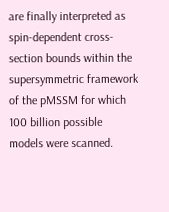are finally interpreted as spin-dependent cross-section bounds within the supersymmetric framework of the pMSSM for which 100 billion possible models were scanned.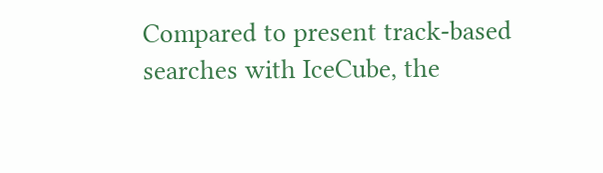Compared to present track-based searches with IceCube, the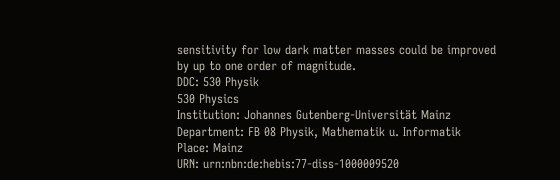sensitivity for low dark matter masses could be improved by up to one order of magnitude.
DDC: 530 Physik
530 Physics
Institution: Johannes Gutenberg-Universität Mainz
Department: FB 08 Physik, Mathematik u. Informatik
Place: Mainz
URN: urn:nbn:de:hebis:77-diss-1000009520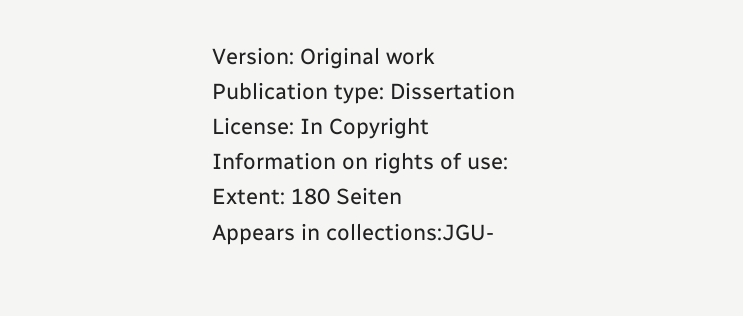Version: Original work
Publication type: Dissertation
License: In Copyright
Information on rights of use:
Extent: 180 Seiten
Appears in collections:JGU-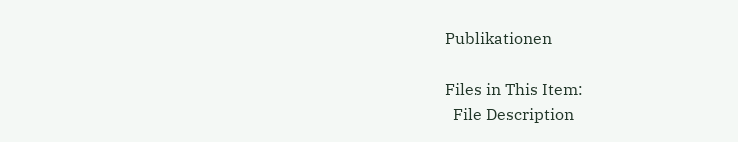Publikationen

Files in This Item:
  File Description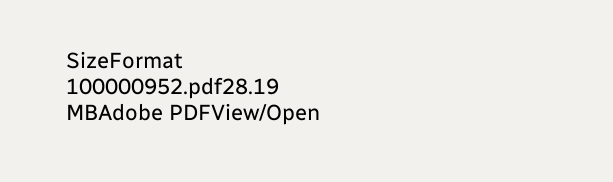SizeFormat
100000952.pdf28.19 MBAdobe PDFView/Open